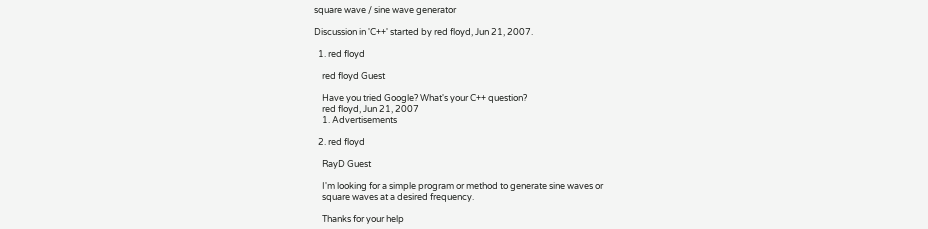square wave / sine wave generator

Discussion in 'C++' started by red floyd, Jun 21, 2007.

  1. red floyd

    red floyd Guest

    Have you tried Google? What's your C++ question?
    red floyd, Jun 21, 2007
    1. Advertisements

  2. red floyd

    RayD Guest

    I'm looking for a simple program or method to generate sine waves or
    square waves at a desired frequency.

    Thanks for your help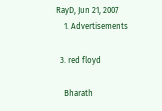RayD, Jun 21, 2007
    1. Advertisements

  3. red floyd

    Bharath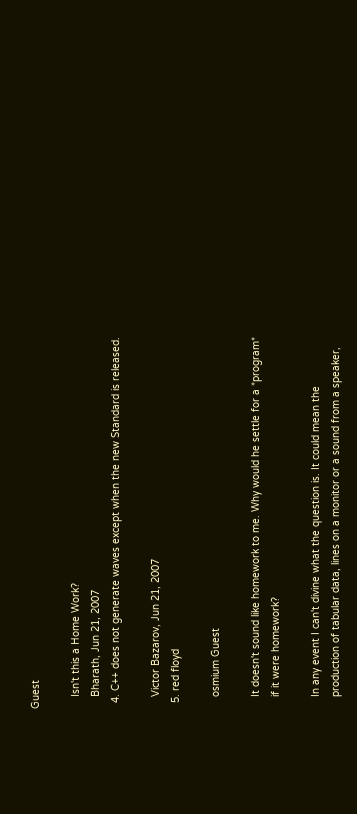Guest

    Isn't this a Home Work?
    Bharath, Jun 21, 2007
  4. C++ does not generate waves except when the new Standard is released.

    Victor Bazarov, Jun 21, 2007
  5. red floyd

    osmium Guest

    It doesn't sound like homework to me. Why would he settle for a *program*
    if it were homework?

    In any event I can't divine what the question is. It could mean the
    production of tabular data, lines on a monitor or a sound from a speaker,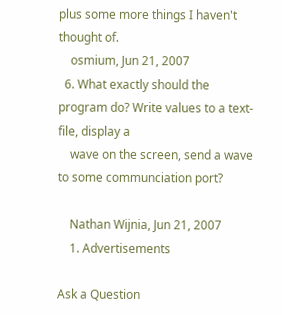plus some more things I haven't thought of.
    osmium, Jun 21, 2007
  6. What exactly should the program do? Write values to a text-file, display a
    wave on the screen, send a wave to some communciation port?

    Nathan Wijnia, Jun 21, 2007
    1. Advertisements

Ask a Question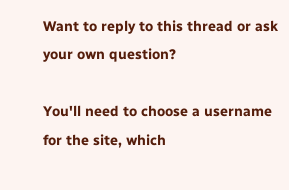Want to reply to this thread or ask your own question?

You'll need to choose a username for the site, which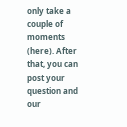only take a couple of moments (here). After that, you can post your question and our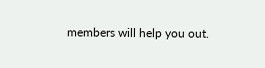members will help you out.